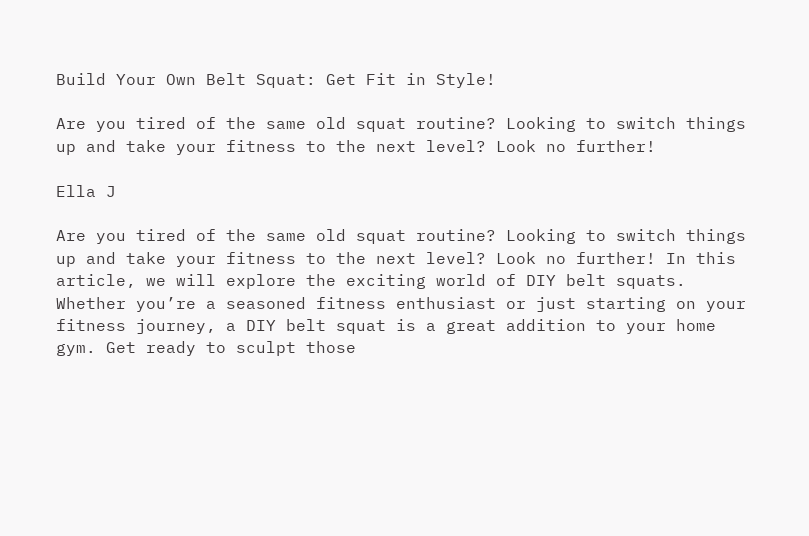Build Your Own Belt Squat: Get Fit in Style!

Are you tired of the same old squat routine? Looking to switch things up and take your fitness to the next level? Look no further!

Ella J

Are you tired of the same old squat routine? Looking to switch things up and take your fitness to the next level? Look no further! In this article, we will explore the exciting world of DIY belt squats. Whether you’re a seasoned fitness enthusiast or just starting on your fitness journey, a DIY belt squat is a great addition to your home gym. Get ready to sculpt those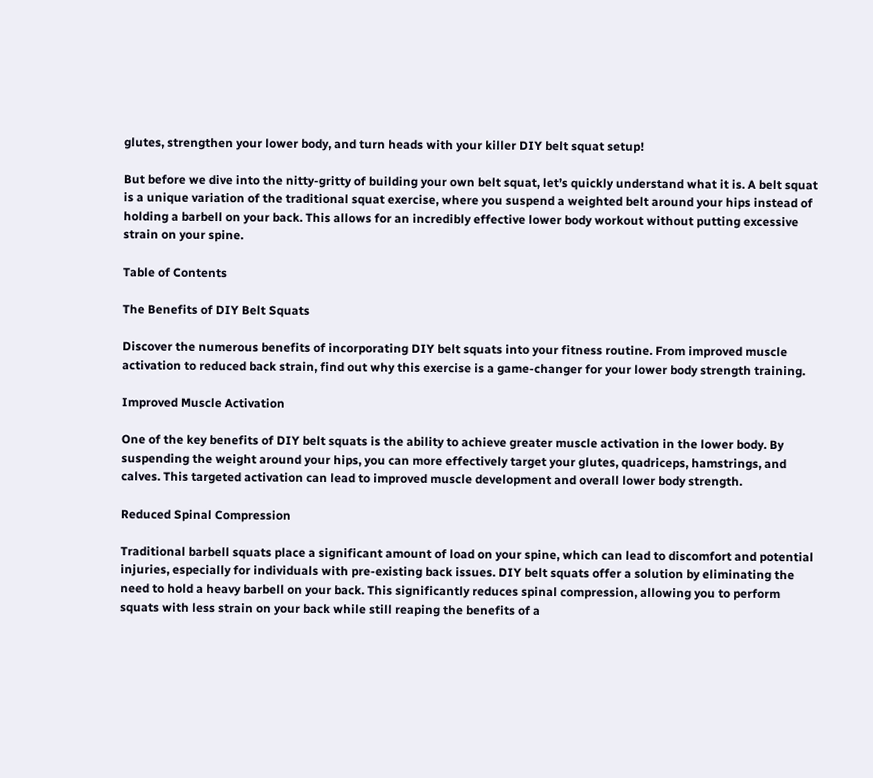glutes, strengthen your lower body, and turn heads with your killer DIY belt squat setup!

But before we dive into the nitty-gritty of building your own belt squat, let’s quickly understand what it is. A belt squat is a unique variation of the traditional squat exercise, where you suspend a weighted belt around your hips instead of holding a barbell on your back. This allows for an incredibly effective lower body workout without putting excessive strain on your spine.

Table of Contents

The Benefits of DIY Belt Squats

Discover the numerous benefits of incorporating DIY belt squats into your fitness routine. From improved muscle activation to reduced back strain, find out why this exercise is a game-changer for your lower body strength training.

Improved Muscle Activation

One of the key benefits of DIY belt squats is the ability to achieve greater muscle activation in the lower body. By suspending the weight around your hips, you can more effectively target your glutes, quadriceps, hamstrings, and calves. This targeted activation can lead to improved muscle development and overall lower body strength.

Reduced Spinal Compression

Traditional barbell squats place a significant amount of load on your spine, which can lead to discomfort and potential injuries, especially for individuals with pre-existing back issues. DIY belt squats offer a solution by eliminating the need to hold a heavy barbell on your back. This significantly reduces spinal compression, allowing you to perform squats with less strain on your back while still reaping the benefits of a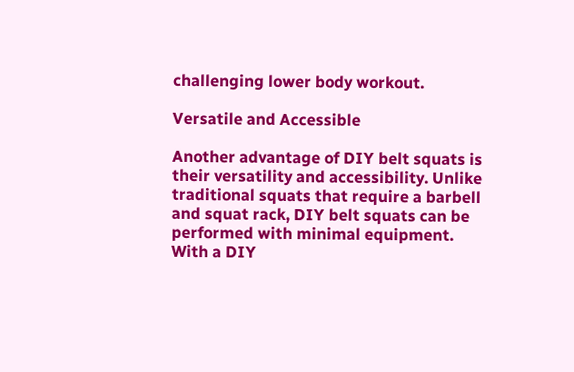challenging lower body workout.

Versatile and Accessible

Another advantage of DIY belt squats is their versatility and accessibility. Unlike traditional squats that require a barbell and squat rack, DIY belt squats can be performed with minimal equipment. With a DIY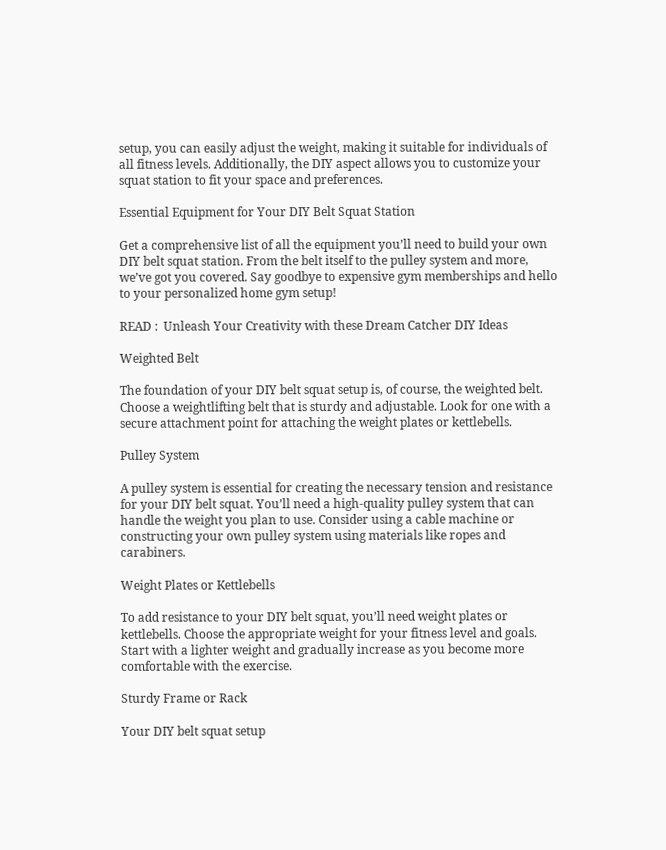setup, you can easily adjust the weight, making it suitable for individuals of all fitness levels. Additionally, the DIY aspect allows you to customize your squat station to fit your space and preferences.

Essential Equipment for Your DIY Belt Squat Station

Get a comprehensive list of all the equipment you’ll need to build your own DIY belt squat station. From the belt itself to the pulley system and more, we’ve got you covered. Say goodbye to expensive gym memberships and hello to your personalized home gym setup!

READ :  Unleash Your Creativity with these Dream Catcher DIY Ideas

Weighted Belt

The foundation of your DIY belt squat setup is, of course, the weighted belt. Choose a weightlifting belt that is sturdy and adjustable. Look for one with a secure attachment point for attaching the weight plates or kettlebells.

Pulley System

A pulley system is essential for creating the necessary tension and resistance for your DIY belt squat. You’ll need a high-quality pulley system that can handle the weight you plan to use. Consider using a cable machine or constructing your own pulley system using materials like ropes and carabiners.

Weight Plates or Kettlebells

To add resistance to your DIY belt squat, you’ll need weight plates or kettlebells. Choose the appropriate weight for your fitness level and goals. Start with a lighter weight and gradually increase as you become more comfortable with the exercise.

Sturdy Frame or Rack

Your DIY belt squat setup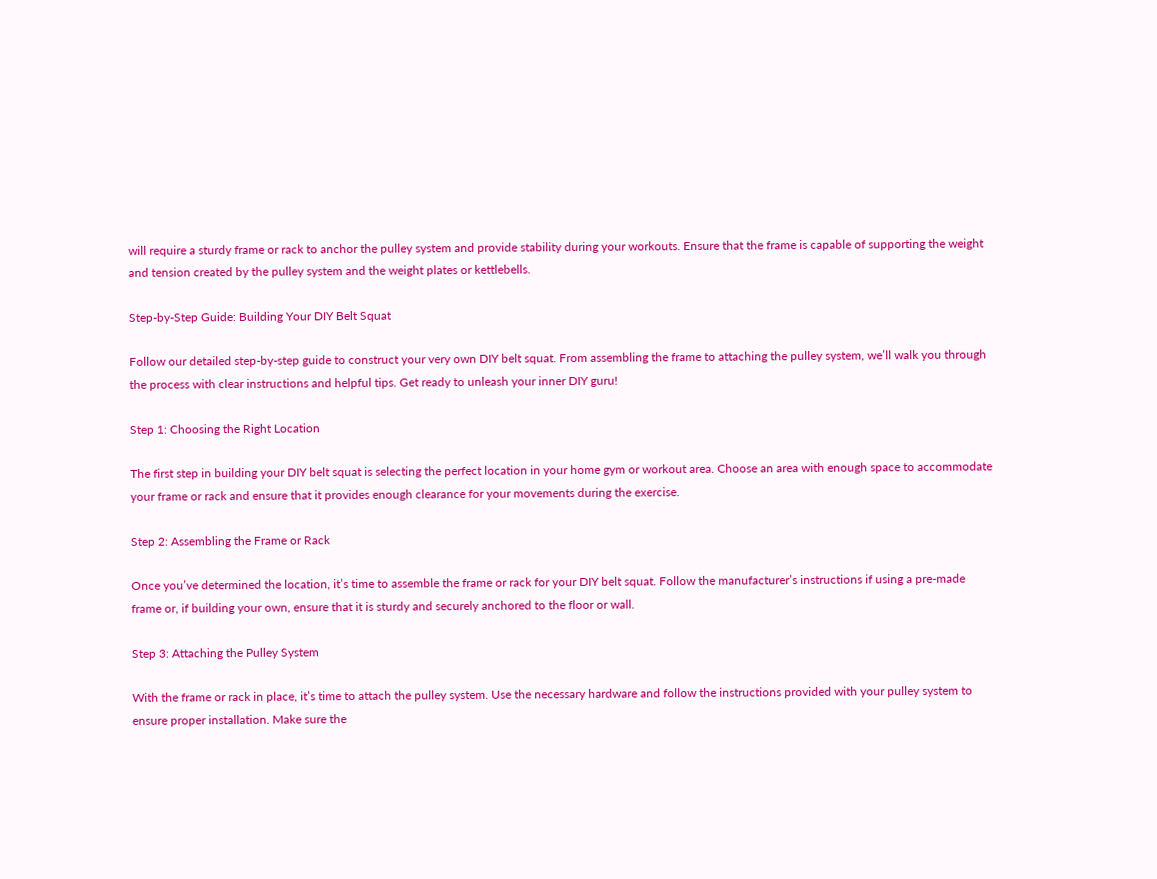will require a sturdy frame or rack to anchor the pulley system and provide stability during your workouts. Ensure that the frame is capable of supporting the weight and tension created by the pulley system and the weight plates or kettlebells.

Step-by-Step Guide: Building Your DIY Belt Squat

Follow our detailed step-by-step guide to construct your very own DIY belt squat. From assembling the frame to attaching the pulley system, we’ll walk you through the process with clear instructions and helpful tips. Get ready to unleash your inner DIY guru!

Step 1: Choosing the Right Location

The first step in building your DIY belt squat is selecting the perfect location in your home gym or workout area. Choose an area with enough space to accommodate your frame or rack and ensure that it provides enough clearance for your movements during the exercise.

Step 2: Assembling the Frame or Rack

Once you’ve determined the location, it’s time to assemble the frame or rack for your DIY belt squat. Follow the manufacturer’s instructions if using a pre-made frame or, if building your own, ensure that it is sturdy and securely anchored to the floor or wall.

Step 3: Attaching the Pulley System

With the frame or rack in place, it’s time to attach the pulley system. Use the necessary hardware and follow the instructions provided with your pulley system to ensure proper installation. Make sure the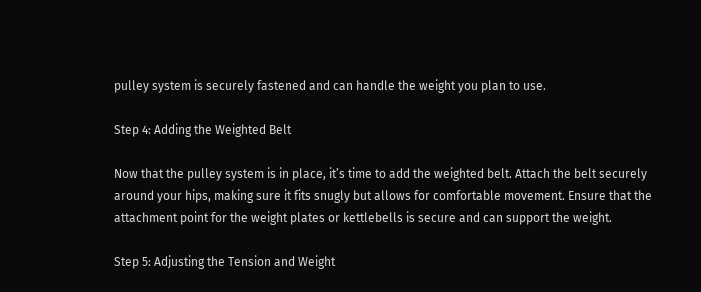pulley system is securely fastened and can handle the weight you plan to use.

Step 4: Adding the Weighted Belt

Now that the pulley system is in place, it’s time to add the weighted belt. Attach the belt securely around your hips, making sure it fits snugly but allows for comfortable movement. Ensure that the attachment point for the weight plates or kettlebells is secure and can support the weight.

Step 5: Adjusting the Tension and Weight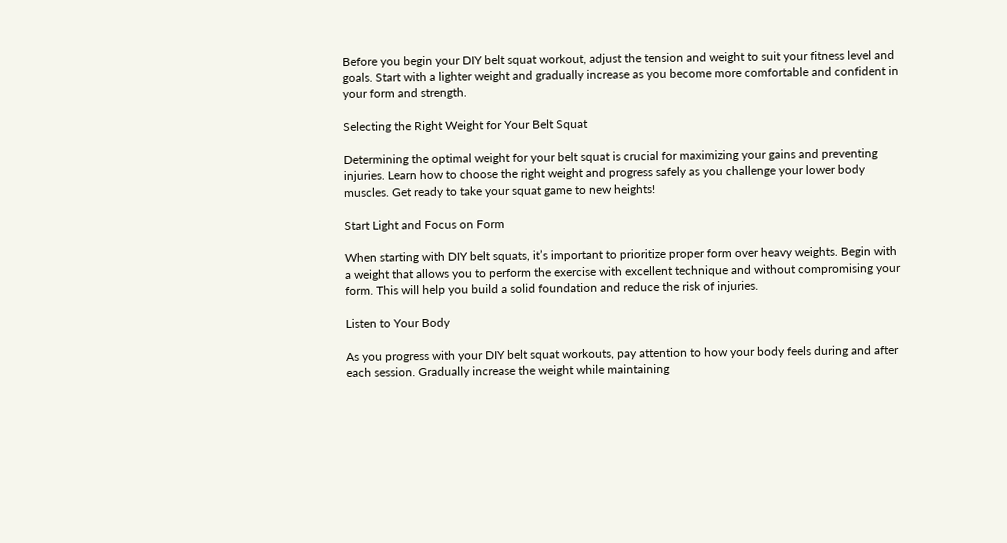Before you begin your DIY belt squat workout, adjust the tension and weight to suit your fitness level and goals. Start with a lighter weight and gradually increase as you become more comfortable and confident in your form and strength.

Selecting the Right Weight for Your Belt Squat

Determining the optimal weight for your belt squat is crucial for maximizing your gains and preventing injuries. Learn how to choose the right weight and progress safely as you challenge your lower body muscles. Get ready to take your squat game to new heights!

Start Light and Focus on Form

When starting with DIY belt squats, it’s important to prioritize proper form over heavy weights. Begin with a weight that allows you to perform the exercise with excellent technique and without compromising your form. This will help you build a solid foundation and reduce the risk of injuries.

Listen to Your Body

As you progress with your DIY belt squat workouts, pay attention to how your body feels during and after each session. Gradually increase the weight while maintaining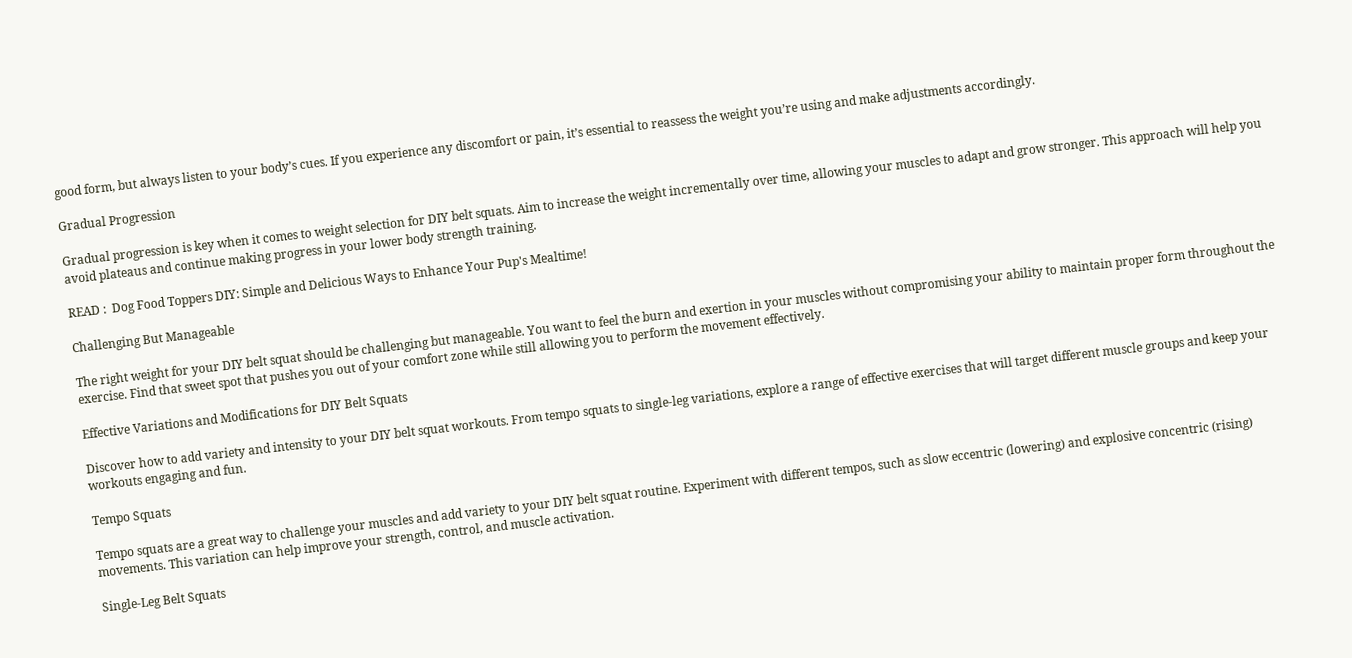good form, but always listen to your body’s cues. If you experience any discomfort or pain, it’s essential to reassess the weight you’re using and make adjustments accordingly.

Gradual Progression

Gradual progression is key when it comes to weight selection for DIY belt squats. Aim to increase the weight incrementally over time, allowing your muscles to adapt and grow stronger. This approach will help you avoid plateaus and continue making progress in your lower body strength training.

READ :  Dog Food Toppers DIY: Simple and Delicious Ways to Enhance Your Pup's Mealtime!

Challenging But Manageable

The right weight for your DIY belt squat should be challenging but manageable. You want to feel the burn and exertion in your muscles without compromising your ability to maintain proper form throughout the exercise. Find that sweet spot that pushes you out of your comfort zone while still allowing you to perform the movement effectively.

Effective Variations and Modifications for DIY Belt Squats

Discover how to add variety and intensity to your DIY belt squat workouts. From tempo squats to single-leg variations, explore a range of effective exercises that will target different muscle groups and keep your workouts engaging and fun.

Tempo Squats

Tempo squats are a great way to challenge your muscles and add variety to your DIY belt squat routine. Experiment with different tempos, such as slow eccentric (lowering) and explosive concentric (rising) movements. This variation can help improve your strength, control, and muscle activation.

Single-Leg Belt Squats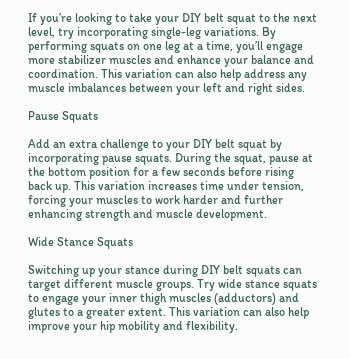If you’re looking to take your DIY belt squat to the next level, try incorporating single-leg variations. By performing squats on one leg at a time, you’ll engage more stabilizer muscles and enhance your balance and coordination. This variation can also help address any muscle imbalances between your left and right sides.

Pause Squats

Add an extra challenge to your DIY belt squat by incorporating pause squats. During the squat, pause at the bottom position for a few seconds before rising back up. This variation increases time under tension, forcing your muscles to work harder and further enhancing strength and muscle development.

Wide Stance Squats

Switching up your stance during DIY belt squats can target different muscle groups. Try wide stance squats to engage your inner thigh muscles (adductors) and glutes to a greater extent. This variation can also help improve your hip mobility and flexibility.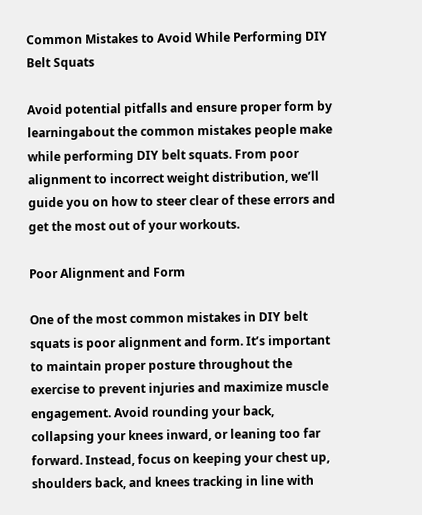Common Mistakes to Avoid While Performing DIY Belt Squats

Avoid potential pitfalls and ensure proper form by learningabout the common mistakes people make while performing DIY belt squats. From poor alignment to incorrect weight distribution, we’ll guide you on how to steer clear of these errors and get the most out of your workouts.

Poor Alignment and Form

One of the most common mistakes in DIY belt squats is poor alignment and form. It’s important to maintain proper posture throughout the exercise to prevent injuries and maximize muscle engagement. Avoid rounding your back, collapsing your knees inward, or leaning too far forward. Instead, focus on keeping your chest up, shoulders back, and knees tracking in line with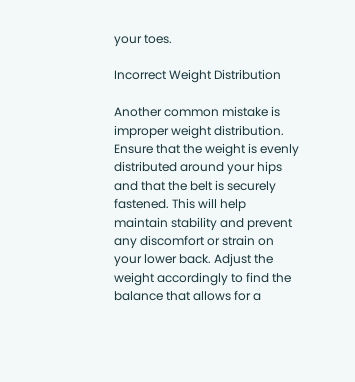your toes.

Incorrect Weight Distribution

Another common mistake is improper weight distribution. Ensure that the weight is evenly distributed around your hips and that the belt is securely fastened. This will help maintain stability and prevent any discomfort or strain on your lower back. Adjust the weight accordingly to find the balance that allows for a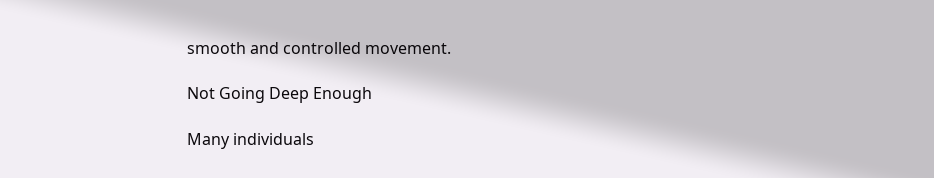smooth and controlled movement.

Not Going Deep Enough

Many individuals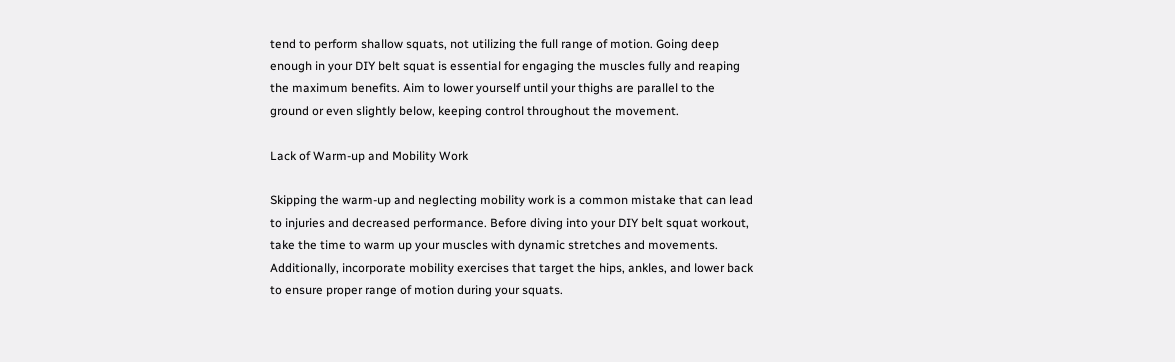tend to perform shallow squats, not utilizing the full range of motion. Going deep enough in your DIY belt squat is essential for engaging the muscles fully and reaping the maximum benefits. Aim to lower yourself until your thighs are parallel to the ground or even slightly below, keeping control throughout the movement.

Lack of Warm-up and Mobility Work

Skipping the warm-up and neglecting mobility work is a common mistake that can lead to injuries and decreased performance. Before diving into your DIY belt squat workout, take the time to warm up your muscles with dynamic stretches and movements. Additionally, incorporate mobility exercises that target the hips, ankles, and lower back to ensure proper range of motion during your squats.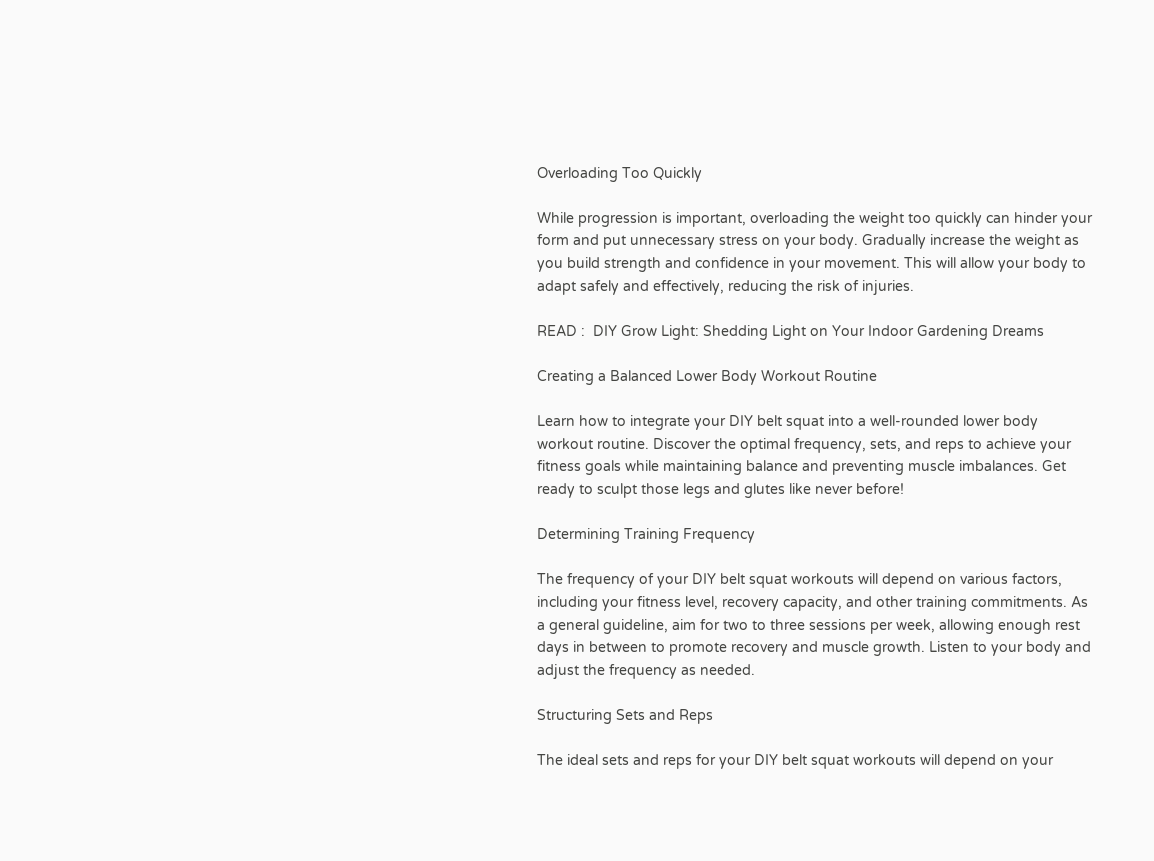Overloading Too Quickly

While progression is important, overloading the weight too quickly can hinder your form and put unnecessary stress on your body. Gradually increase the weight as you build strength and confidence in your movement. This will allow your body to adapt safely and effectively, reducing the risk of injuries.

READ :  DIY Grow Light: Shedding Light on Your Indoor Gardening Dreams

Creating a Balanced Lower Body Workout Routine

Learn how to integrate your DIY belt squat into a well-rounded lower body workout routine. Discover the optimal frequency, sets, and reps to achieve your fitness goals while maintaining balance and preventing muscle imbalances. Get ready to sculpt those legs and glutes like never before!

Determining Training Frequency

The frequency of your DIY belt squat workouts will depend on various factors, including your fitness level, recovery capacity, and other training commitments. As a general guideline, aim for two to three sessions per week, allowing enough rest days in between to promote recovery and muscle growth. Listen to your body and adjust the frequency as needed.

Structuring Sets and Reps

The ideal sets and reps for your DIY belt squat workouts will depend on your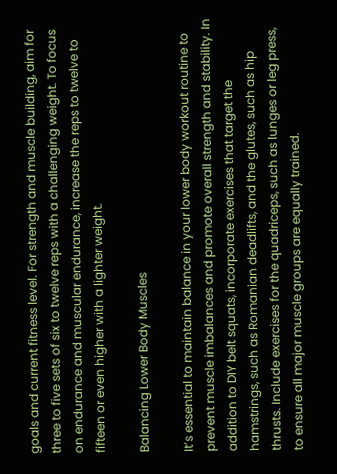goals and current fitness level. For strength and muscle building, aim for three to five sets of six to twelve reps with a challenging weight. To focus on endurance and muscular endurance, increase the reps to twelve to fifteen or even higher with a lighter weight.

Balancing Lower Body Muscles

It’s essential to maintain balance in your lower body workout routine to prevent muscle imbalances and promote overall strength and stability. In addition to DIY belt squats, incorporate exercises that target the hamstrings, such as Romanian deadlifts, and the glutes, such as hip thrusts. Include exercises for the quadriceps, such as lunges or leg press, to ensure all major muscle groups are equally trained.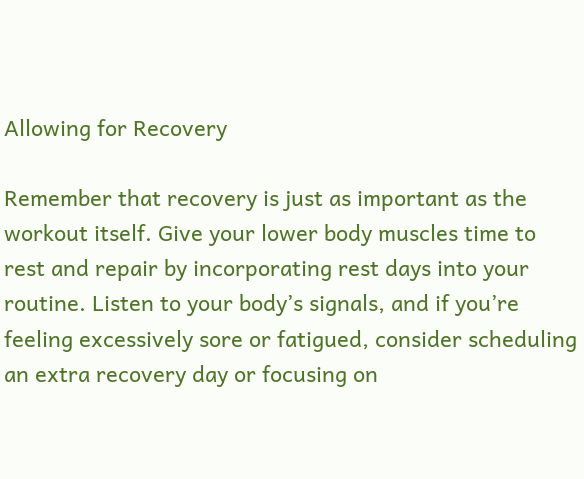Allowing for Recovery

Remember that recovery is just as important as the workout itself. Give your lower body muscles time to rest and repair by incorporating rest days into your routine. Listen to your body’s signals, and if you’re feeling excessively sore or fatigued, consider scheduling an extra recovery day or focusing on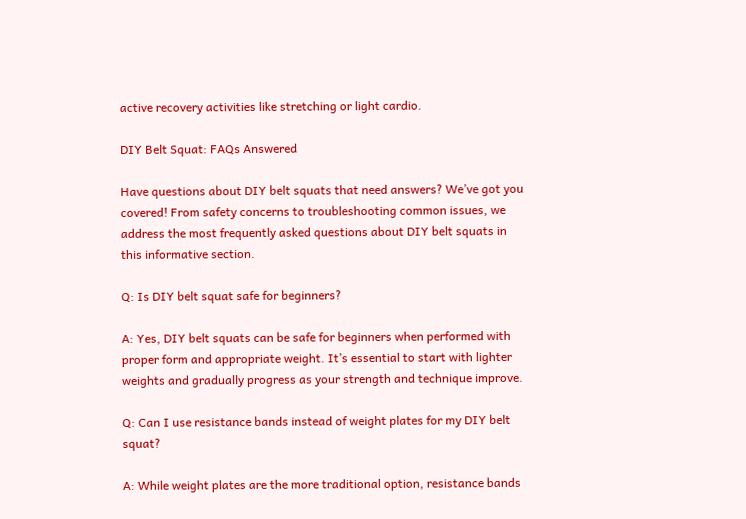active recovery activities like stretching or light cardio.

DIY Belt Squat: FAQs Answered

Have questions about DIY belt squats that need answers? We’ve got you covered! From safety concerns to troubleshooting common issues, we address the most frequently asked questions about DIY belt squats in this informative section.

Q: Is DIY belt squat safe for beginners?

A: Yes, DIY belt squats can be safe for beginners when performed with proper form and appropriate weight. It’s essential to start with lighter weights and gradually progress as your strength and technique improve.

Q: Can I use resistance bands instead of weight plates for my DIY belt squat?

A: While weight plates are the more traditional option, resistance bands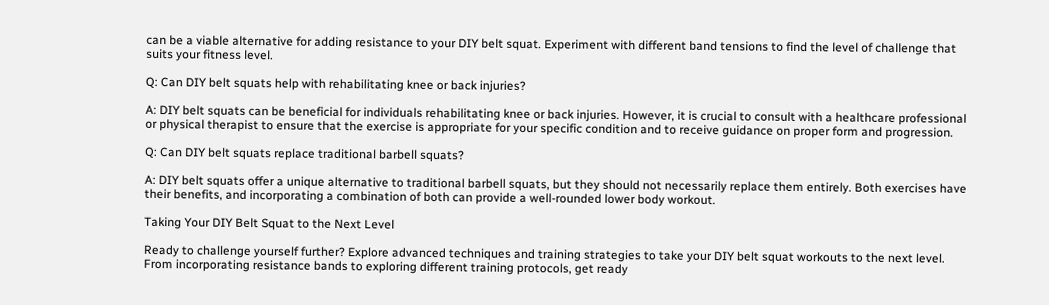can be a viable alternative for adding resistance to your DIY belt squat. Experiment with different band tensions to find the level of challenge that suits your fitness level.

Q: Can DIY belt squats help with rehabilitating knee or back injuries?

A: DIY belt squats can be beneficial for individuals rehabilitating knee or back injuries. However, it is crucial to consult with a healthcare professional or physical therapist to ensure that the exercise is appropriate for your specific condition and to receive guidance on proper form and progression.

Q: Can DIY belt squats replace traditional barbell squats?

A: DIY belt squats offer a unique alternative to traditional barbell squats, but they should not necessarily replace them entirely. Both exercises have their benefits, and incorporating a combination of both can provide a well-rounded lower body workout.

Taking Your DIY Belt Squat to the Next Level

Ready to challenge yourself further? Explore advanced techniques and training strategies to take your DIY belt squat workouts to the next level. From incorporating resistance bands to exploring different training protocols, get ready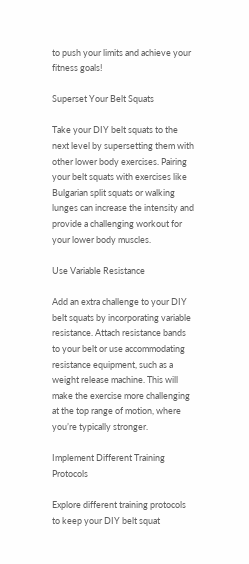to push your limits and achieve your fitness goals!

Superset Your Belt Squats

Take your DIY belt squats to the next level by supersetting them with other lower body exercises. Pairing your belt squats with exercises like Bulgarian split squats or walking lunges can increase the intensity and provide a challenging workout for your lower body muscles.

Use Variable Resistance

Add an extra challenge to your DIY belt squats by incorporating variable resistance. Attach resistance bands to your belt or use accommodating resistance equipment, such as a weight release machine. This will make the exercise more challenging at the top range of motion, where you’re typically stronger.

Implement Different Training Protocols

Explore different training protocols to keep your DIY belt squat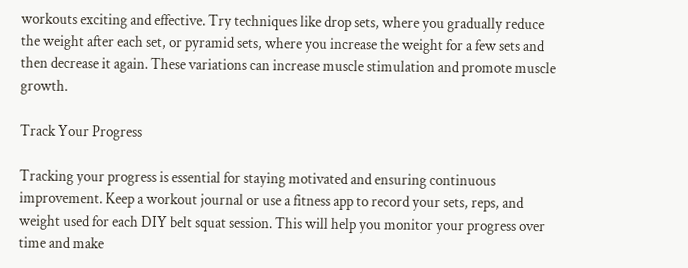workouts exciting and effective. Try techniques like drop sets, where you gradually reduce the weight after each set, or pyramid sets, where you increase the weight for a few sets and then decrease it again. These variations can increase muscle stimulation and promote muscle growth.

Track Your Progress

Tracking your progress is essential for staying motivated and ensuring continuous improvement. Keep a workout journal or use a fitness app to record your sets, reps, and weight used for each DIY belt squat session. This will help you monitor your progress over time and make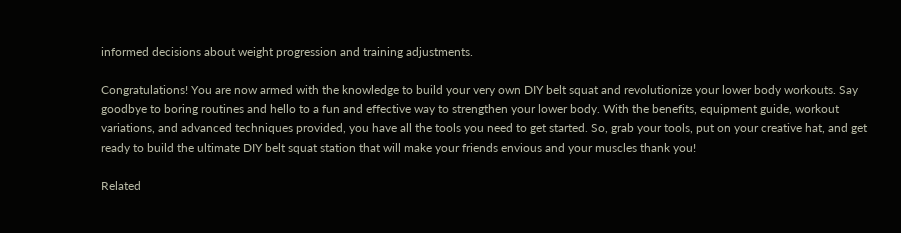informed decisions about weight progression and training adjustments.

Congratulations! You are now armed with the knowledge to build your very own DIY belt squat and revolutionize your lower body workouts. Say goodbye to boring routines and hello to a fun and effective way to strengthen your lower body. With the benefits, equipment guide, workout variations, and advanced techniques provided, you have all the tools you need to get started. So, grab your tools, put on your creative hat, and get ready to build the ultimate DIY belt squat station that will make your friends envious and your muscles thank you!

Related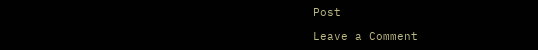Post

Leave a Comment